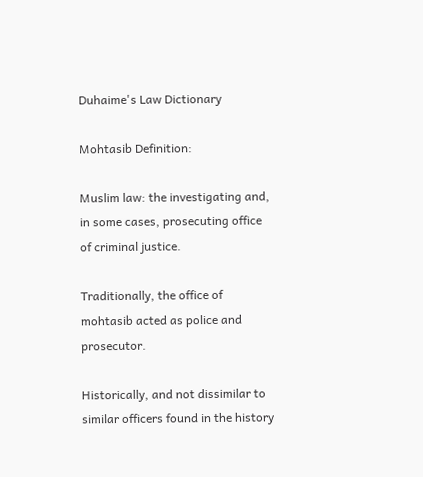Duhaime's Law Dictionary

Mohtasib Definition:

Muslim law: the investigating and, in some cases, prosecuting office of criminal justice.

Traditionally, the office of mohtasib acted as police and prosecutor.

Historically, and not dissimilar to similar officers found in the history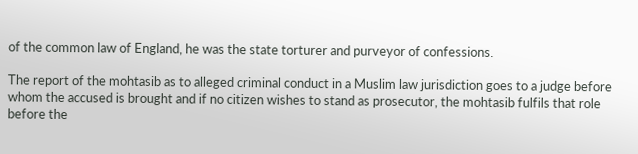of the common law of England, he was the state torturer and purveyor of confessions.

The report of the mohtasib as to alleged criminal conduct in a Muslim law jurisdiction goes to a judge before whom the accused is brought and if no citizen wishes to stand as prosecutor, the mohtasib fulfils that role before the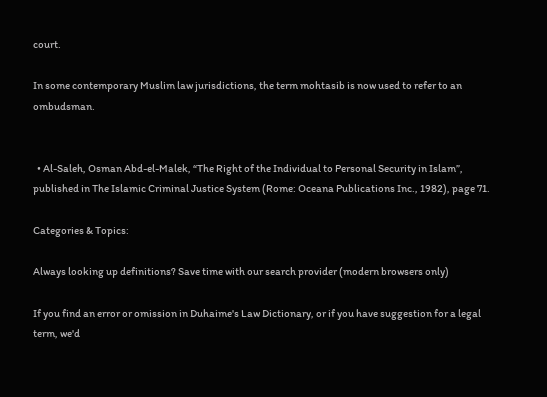court.

In some contemporary Muslim law jurisdictions, the term mohtasib is now used to refer to an ombudsman.


  • Al-Saleh, Osman Abd-el-Malek, “The Right of the Individual to Personal Security in Islam”, published in The Islamic Criminal Justice System (Rome: Oceana Publications Inc., 1982), page 71.

Categories & Topics:

Always looking up definitions? Save time with our search provider (modern browsers only)

If you find an error or omission in Duhaime's Law Dictionary, or if you have suggestion for a legal term, we'd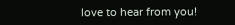love to hear from you!